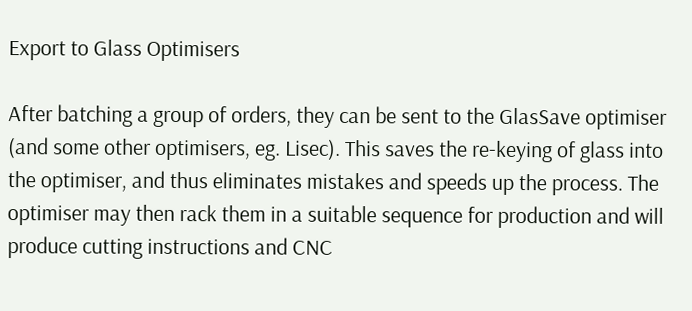Export to Glass Optimisers

After batching a group of orders, they can be sent to the GlasSave optimiser (and some other optimisers, eg. Lisec). This saves the re-keying of glass into the optimiser, and thus eliminates mistakes and speeds up the process. The optimiser may then rack them in a suitable sequence for production and will produce cutting instructions and CNC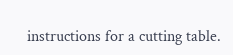instructions for a cutting table.